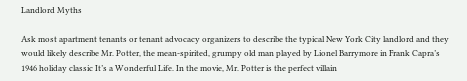Landlord Myths

Ask most apartment tenants or tenant advocacy organizers to describe the typical New York City landlord and they would likely describe Mr. Potter, the mean-spirited, grumpy old man played by Lionel Barrymore in Frank Capra’s 1946 holiday classic It’s a Wonderful Life. In the movie, Mr. Potter is the perfect villain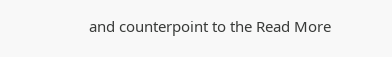and counterpoint to the Read More